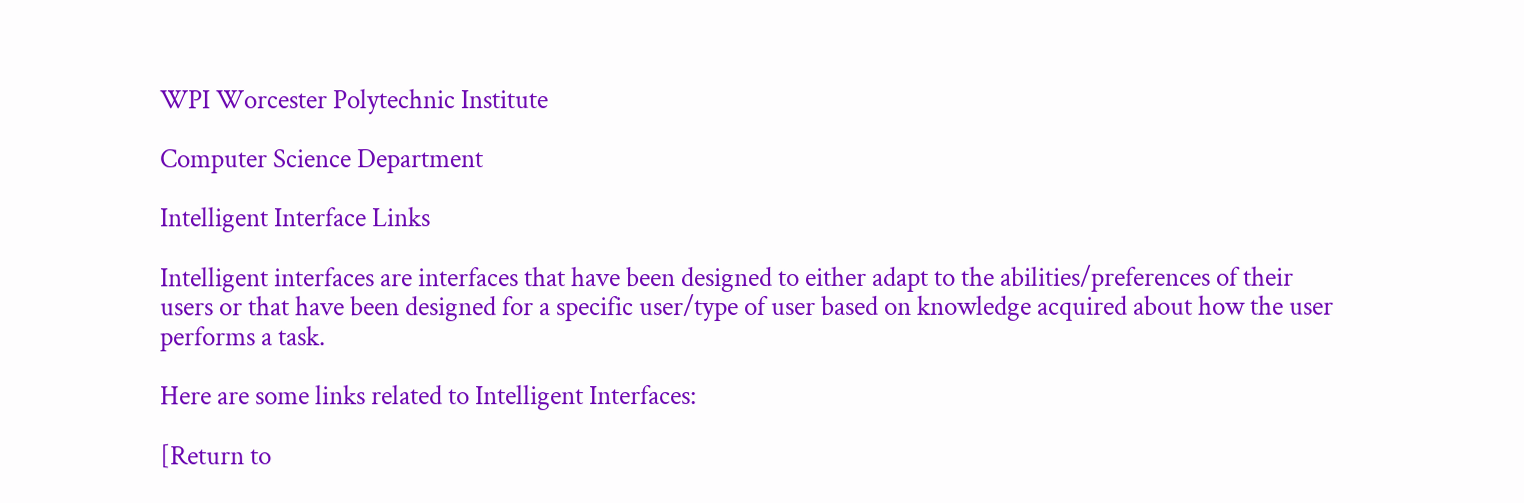WPI Worcester Polytechnic Institute

Computer Science Department

Intelligent Interface Links

Intelligent interfaces are interfaces that have been designed to either adapt to the abilities/preferences of their users or that have been designed for a specific user/type of user based on knowledge acquired about how the user performs a task.

Here are some links related to Intelligent Interfaces:

[Return to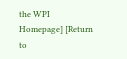the WPI Homepage] [Return to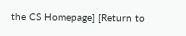the CS Homepage] [Return to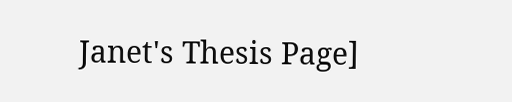Janet's Thesis Page]